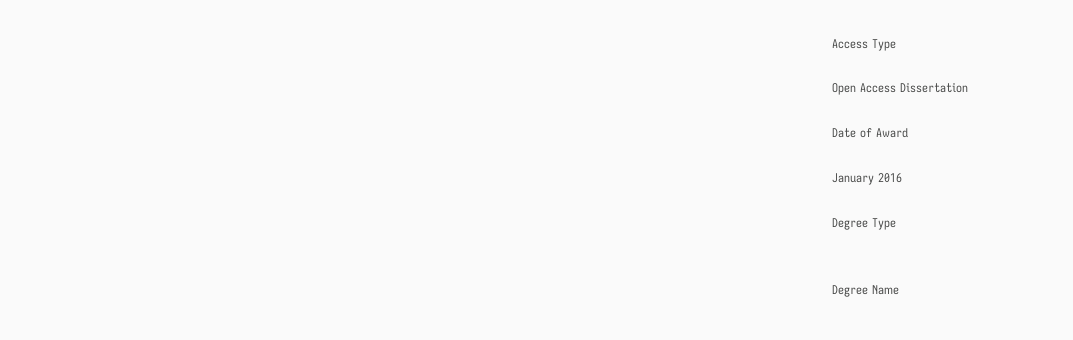Access Type

Open Access Dissertation

Date of Award

January 2016

Degree Type


Degree Name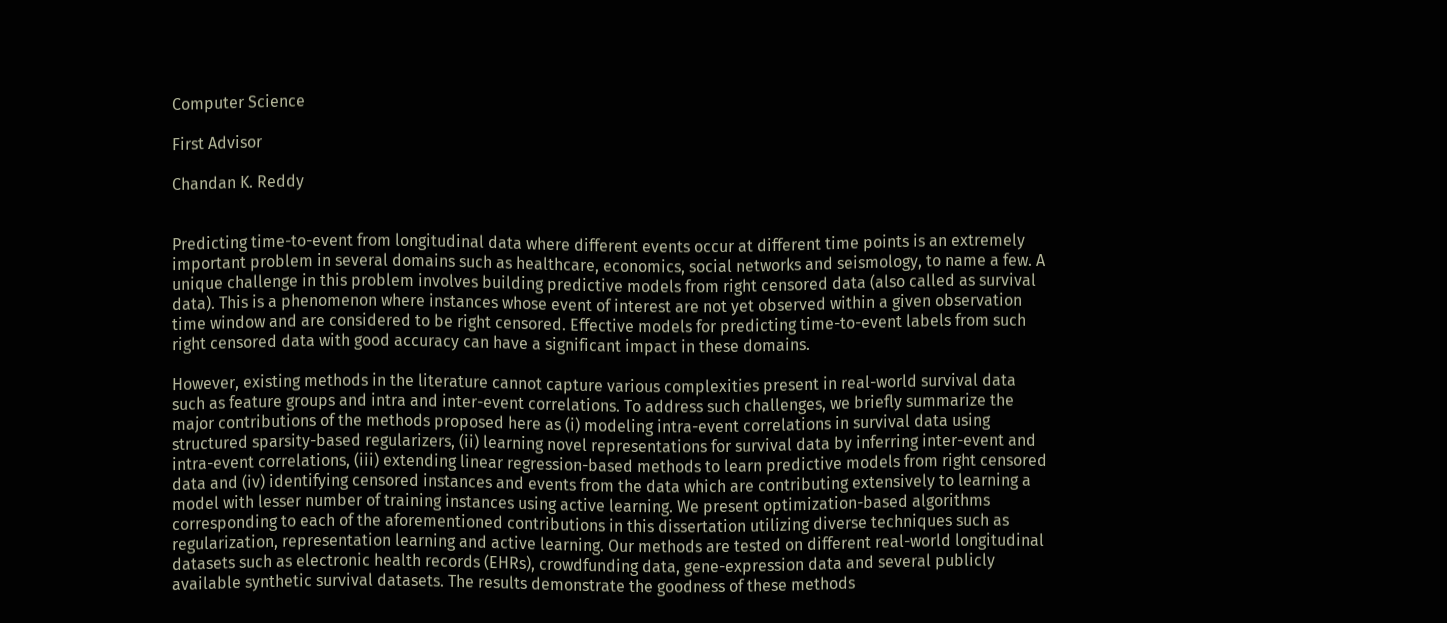Computer Science

First Advisor

Chandan K. Reddy


Predicting time-to-event from longitudinal data where different events occur at different time points is an extremely important problem in several domains such as healthcare, economics, social networks and seismology, to name a few. A unique challenge in this problem involves building predictive models from right censored data (also called as survival data). This is a phenomenon where instances whose event of interest are not yet observed within a given observation time window and are considered to be right censored. Effective models for predicting time-to-event labels from such right censored data with good accuracy can have a significant impact in these domains.

However, existing methods in the literature cannot capture various complexities present in real-world survival data such as feature groups and intra and inter-event correlations. To address such challenges, we briefly summarize the major contributions of the methods proposed here as (i) modeling intra-event correlations in survival data using structured sparsity-based regularizers, (ii) learning novel representations for survival data by inferring inter-event and intra-event correlations, (iii) extending linear regression-based methods to learn predictive models from right censored data and (iv) identifying censored instances and events from the data which are contributing extensively to learning a model with lesser number of training instances using active learning. We present optimization-based algorithms corresponding to each of the aforementioned contributions in this dissertation utilizing diverse techniques such as regularization, representation learning and active learning. Our methods are tested on different real-world longitudinal datasets such as electronic health records (EHRs), crowdfunding data, gene-expression data and several publicly available synthetic survival datasets. The results demonstrate the goodness of these methods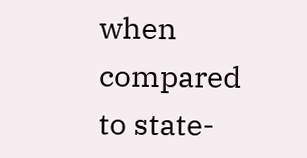when compared to state-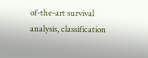of-the-art survival analysis, classification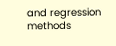and regression methods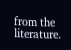from the literature.